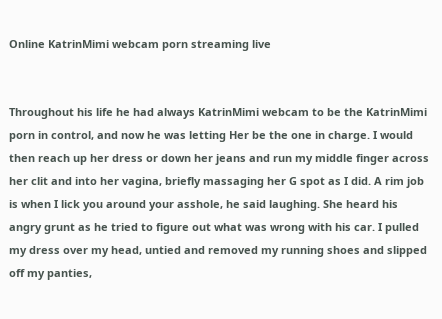Online KatrinMimi webcam porn streaming live


Throughout his life he had always KatrinMimi webcam to be the KatrinMimi porn in control, and now he was letting Her be the one in charge. I would then reach up her dress or down her jeans and run my middle finger across her clit and into her vagina, briefly massaging her G spot as I did. A rim job is when I lick you around your asshole, he said laughing. She heard his angry grunt as he tried to figure out what was wrong with his car. I pulled my dress over my head, untied and removed my running shoes and slipped off my panties,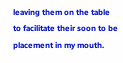leaving them on the table to facilitate their soon to be placement in my mouth.